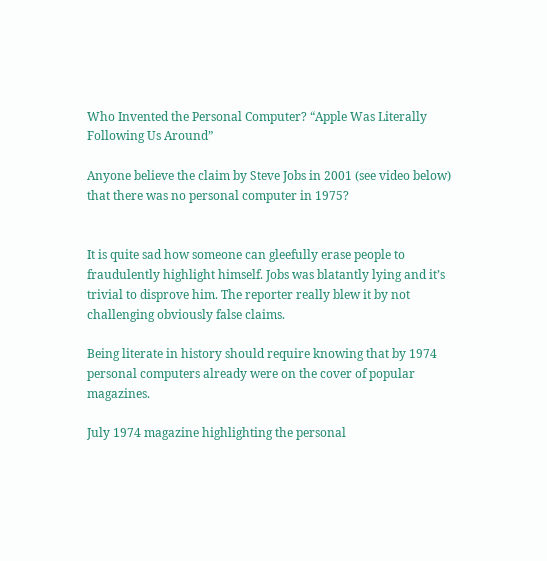Who Invented the Personal Computer? “Apple Was Literally Following Us Around”

Anyone believe the claim by Steve Jobs in 2001 (see video below) that there was no personal computer in 1975?


It is quite sad how someone can gleefully erase people to fraudulently highlight himself. Jobs was blatantly lying and it’s trivial to disprove him. The reporter really blew it by not challenging obviously false claims.

Being literate in history should require knowing that by 1974 personal computers already were on the cover of popular magazines.

July 1974 magazine highlighting the personal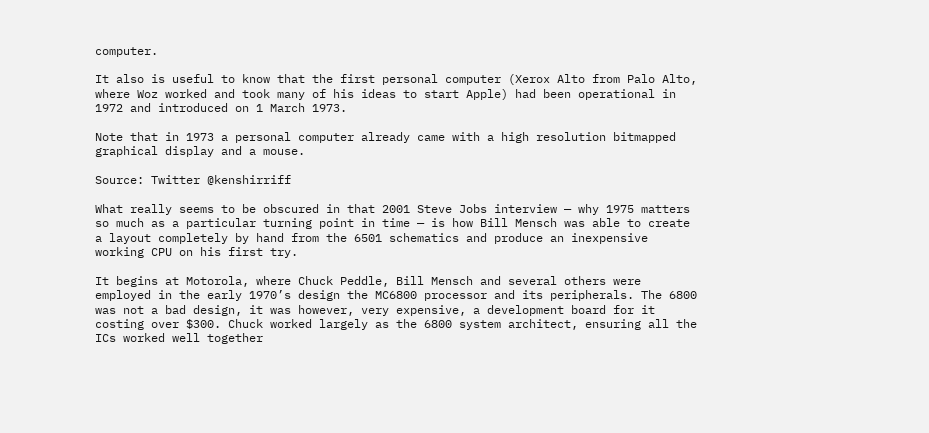computer.

It also is useful to know that the first personal computer (Xerox Alto from Palo Alto, where Woz worked and took many of his ideas to start Apple) had been operational in 1972 and introduced on 1 March 1973.

Note that in 1973 a personal computer already came with a high resolution bitmapped graphical display and a mouse.

Source: Twitter @kenshirriff

What really seems to be obscured in that 2001 Steve Jobs interview — why 1975 matters so much as a particular turning point in time — is how Bill Mensch was able to create a layout completely by hand from the 6501 schematics and produce an inexpensive working CPU on his first try.

It begins at Motorola, where Chuck Peddle, Bill Mensch and several others were employed in the early 1970’s design the MC6800 processor and its peripherals. The 6800 was not a bad design, it was however, very expensive, a development board for it costing over $300. Chuck worked largely as the 6800 system architect, ensuring all the ICs worked well together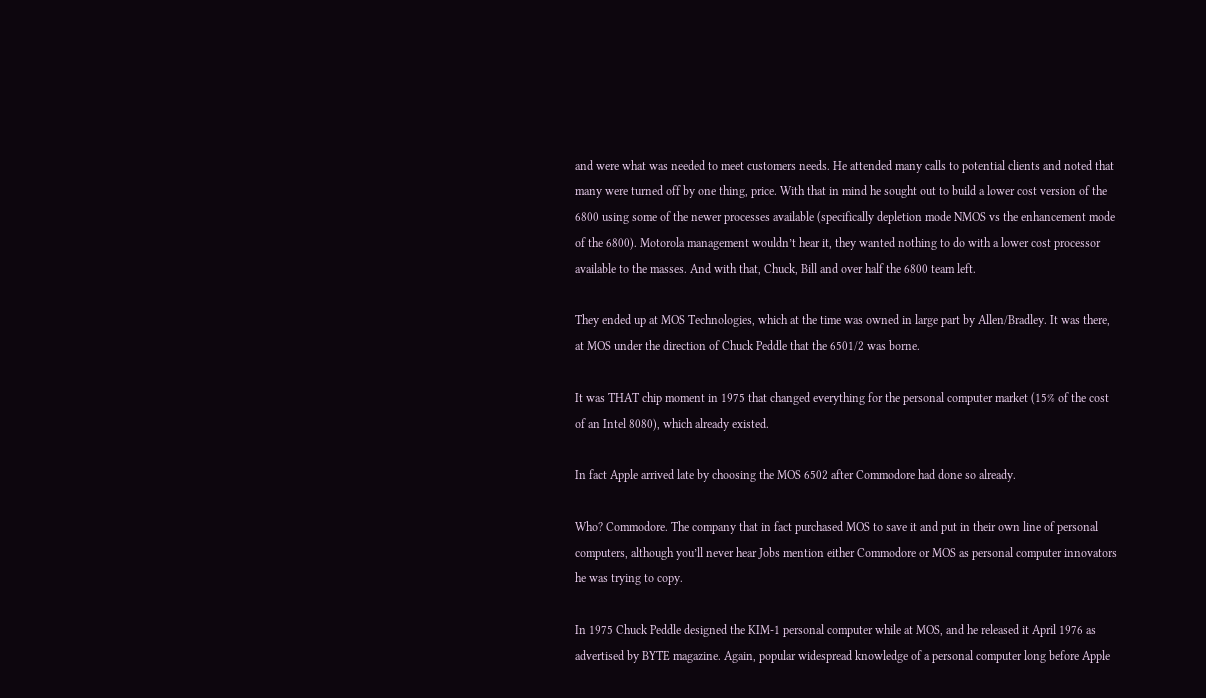and were what was needed to meet customers needs. He attended many calls to potential clients and noted that many were turned off by one thing, price. With that in mind he sought out to build a lower cost version of the 6800 using some of the newer processes available (specifically depletion mode NMOS vs the enhancement mode of the 6800). Motorola management wouldn’t hear it, they wanted nothing to do with a lower cost processor available to the masses. And with that, Chuck, Bill and over half the 6800 team left.

They ended up at MOS Technologies, which at the time was owned in large part by Allen/Bradley. It was there, at MOS under the direction of Chuck Peddle that the 6501/2 was borne.

It was THAT chip moment in 1975 that changed everything for the personal computer market (15% of the cost of an Intel 8080), which already existed.

In fact Apple arrived late by choosing the MOS 6502 after Commodore had done so already.

Who? Commodore. The company that in fact purchased MOS to save it and put in their own line of personal computers, although you’ll never hear Jobs mention either Commodore or MOS as personal computer innovators he was trying to copy.

In 1975 Chuck Peddle designed the KIM-1 personal computer while at MOS, and he released it April 1976 as advertised by BYTE magazine. Again, popular widespread knowledge of a personal computer long before Apple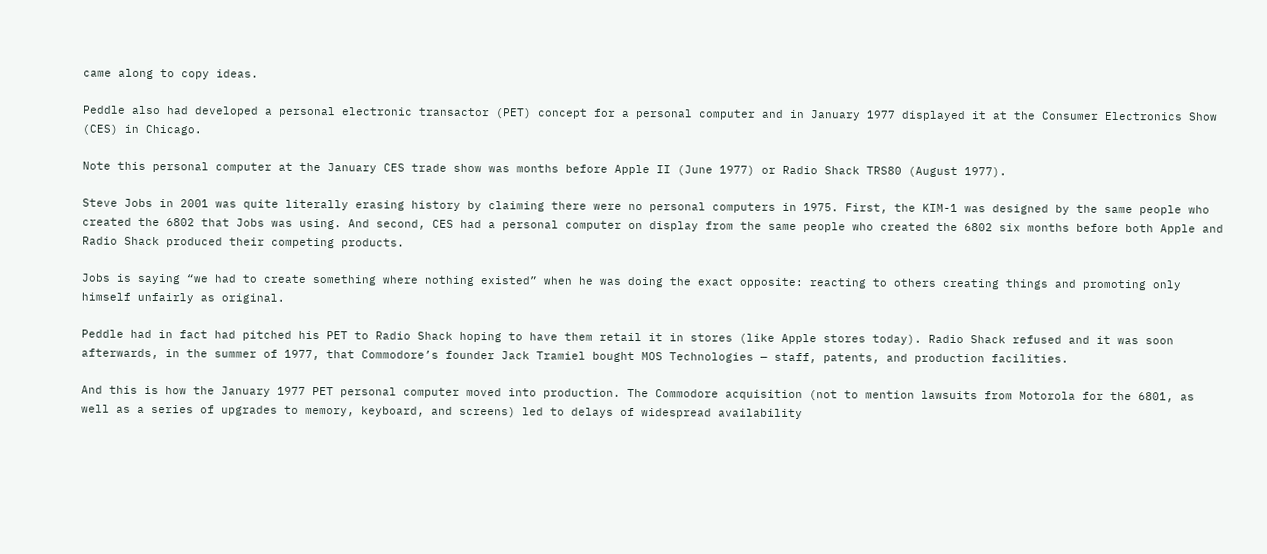came along to copy ideas.

Peddle also had developed a personal electronic transactor (PET) concept for a personal computer and in January 1977 displayed it at the Consumer Electronics Show (CES) in Chicago.

Note this personal computer at the January CES trade show was months before Apple II (June 1977) or Radio Shack TRS80 (August 1977).

Steve Jobs in 2001 was quite literally erasing history by claiming there were no personal computers in 1975. First, the KIM-1 was designed by the same people who created the 6802 that Jobs was using. And second, CES had a personal computer on display from the same people who created the 6802 six months before both Apple and Radio Shack produced their competing products.

Jobs is saying “we had to create something where nothing existed” when he was doing the exact opposite: reacting to others creating things and promoting only himself unfairly as original.

Peddle had in fact had pitched his PET to Radio Shack hoping to have them retail it in stores (like Apple stores today). Radio Shack refused and it was soon afterwards, in the summer of 1977, that Commodore’s founder Jack Tramiel bought MOS Technologies — staff, patents, and production facilities.

And this is how the January 1977 PET personal computer moved into production. The Commodore acquisition (not to mention lawsuits from Motorola for the 6801, as well as a series of upgrades to memory, keyboard, and screens) led to delays of widespread availability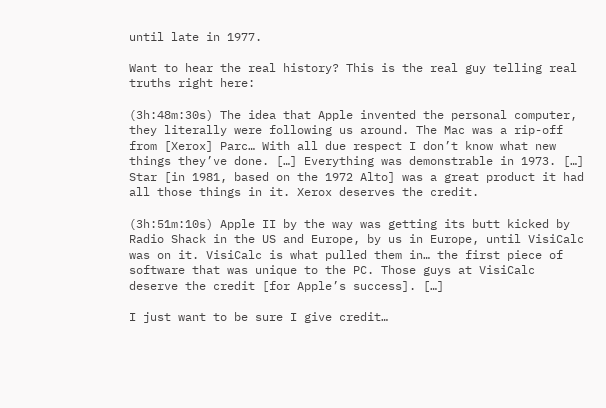until late in 1977.

Want to hear the real history? This is the real guy telling real truths right here:

(3h:48m:30s) The idea that Apple invented the personal computer, they literally were following us around. The Mac was a rip-off from [Xerox] Parc… With all due respect I don’t know what new things they’ve done. […] Everything was demonstrable in 1973. […] Star [in 1981, based on the 1972 Alto] was a great product it had all those things in it. Xerox deserves the credit.

(3h:51m:10s) Apple II by the way was getting its butt kicked by Radio Shack in the US and Europe, by us in Europe, until VisiCalc was on it. VisiCalc is what pulled them in… the first piece of software that was unique to the PC. Those guys at VisiCalc deserve the credit [for Apple’s success]. […]

I just want to be sure I give credit…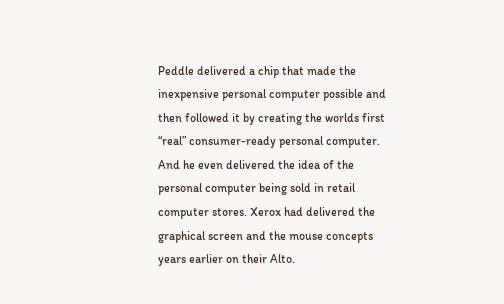Peddle delivered a chip that made the inexpensive personal computer possible and then followed it by creating the worlds first “real” consumer-ready personal computer. And he even delivered the idea of the personal computer being sold in retail computer stores. Xerox had delivered the graphical screen and the mouse concepts years earlier on their Alto.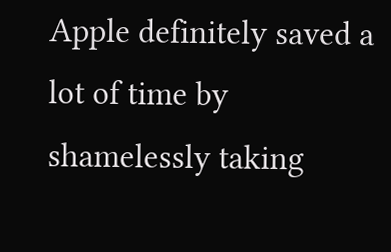Apple definitely saved a lot of time by shamelessly taking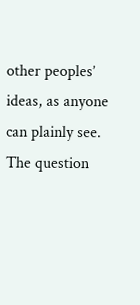other peoples’ ideas, as anyone can plainly see. The question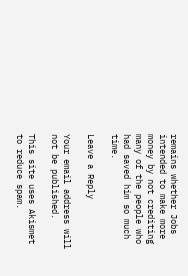remains whether Jobs intended to make more money by not crediting many of the people who had saved him so much time.

Leave a Reply

Your email address will not be published.

This site uses Akismet to reduce spam.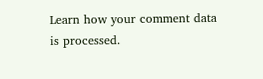Learn how your comment data is processed.